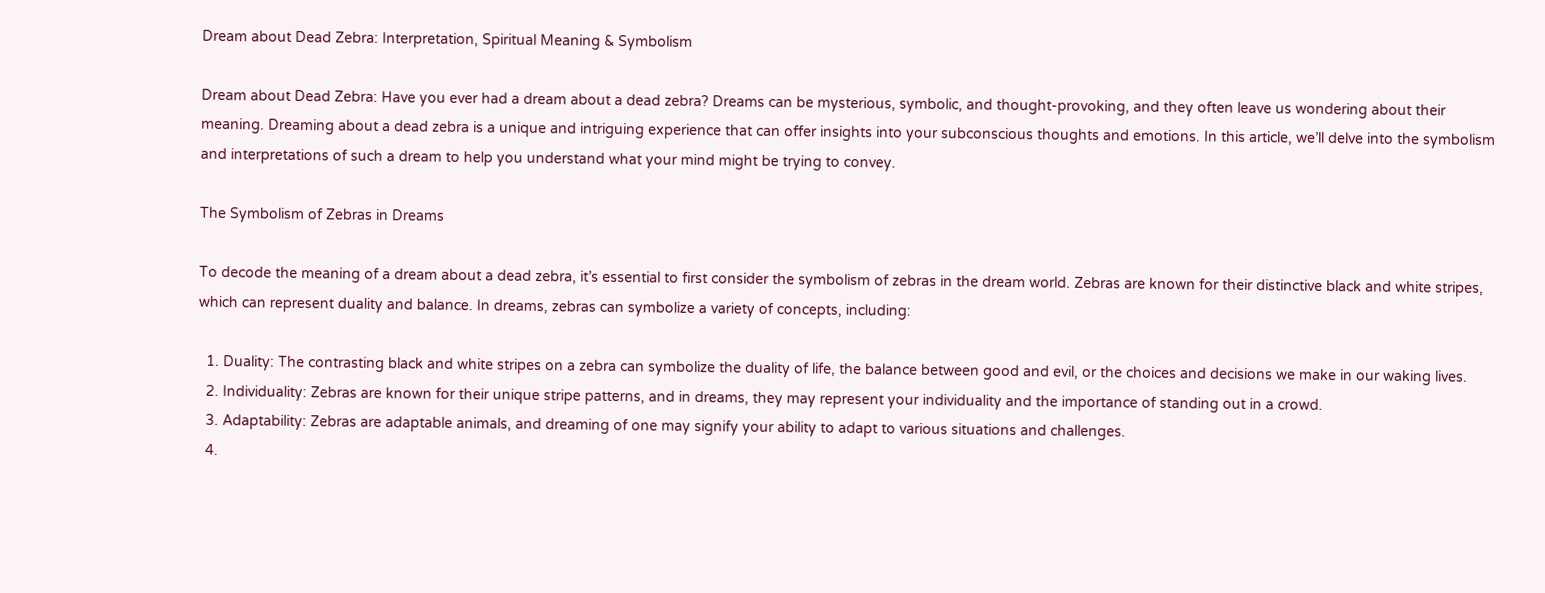Dream about Dead Zebra: Interpretation, Spiritual Meaning & Symbolism

Dream about Dead Zebra: Have you ever had a dream about a dead zebra? Dreams can be mysterious, symbolic, and thought-provoking, and they often leave us wondering about their meaning. Dreaming about a dead zebra is a unique and intriguing experience that can offer insights into your subconscious thoughts and emotions. In this article, we’ll delve into the symbolism and interpretations of such a dream to help you understand what your mind might be trying to convey.

The Symbolism of Zebras in Dreams

To decode the meaning of a dream about a dead zebra, it’s essential to first consider the symbolism of zebras in the dream world. Zebras are known for their distinctive black and white stripes, which can represent duality and balance. In dreams, zebras can symbolize a variety of concepts, including:

  1. Duality: The contrasting black and white stripes on a zebra can symbolize the duality of life, the balance between good and evil, or the choices and decisions we make in our waking lives.
  2. Individuality: Zebras are known for their unique stripe patterns, and in dreams, they may represent your individuality and the importance of standing out in a crowd.
  3. Adaptability: Zebras are adaptable animals, and dreaming of one may signify your ability to adapt to various situations and challenges.
  4.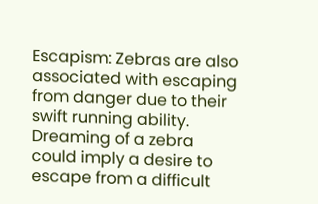Escapism: Zebras are also associated with escaping from danger due to their swift running ability. Dreaming of a zebra could imply a desire to escape from a difficult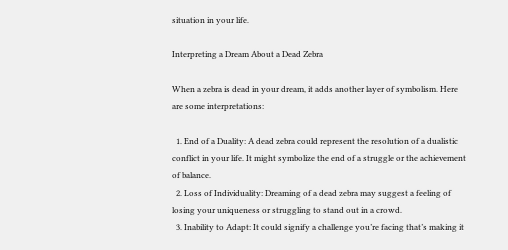situation in your life.

Interpreting a Dream About a Dead Zebra

When a zebra is dead in your dream, it adds another layer of symbolism. Here are some interpretations:

  1. End of a Duality: A dead zebra could represent the resolution of a dualistic conflict in your life. It might symbolize the end of a struggle or the achievement of balance.
  2. Loss of Individuality: Dreaming of a dead zebra may suggest a feeling of losing your uniqueness or struggling to stand out in a crowd.
  3. Inability to Adapt: It could signify a challenge you’re facing that’s making it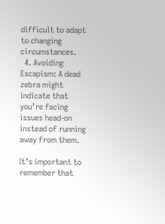difficult to adapt to changing circumstances.
  4. Avoiding Escapism: A dead zebra might indicate that you’re facing issues head-on instead of running away from them.

It’s important to remember that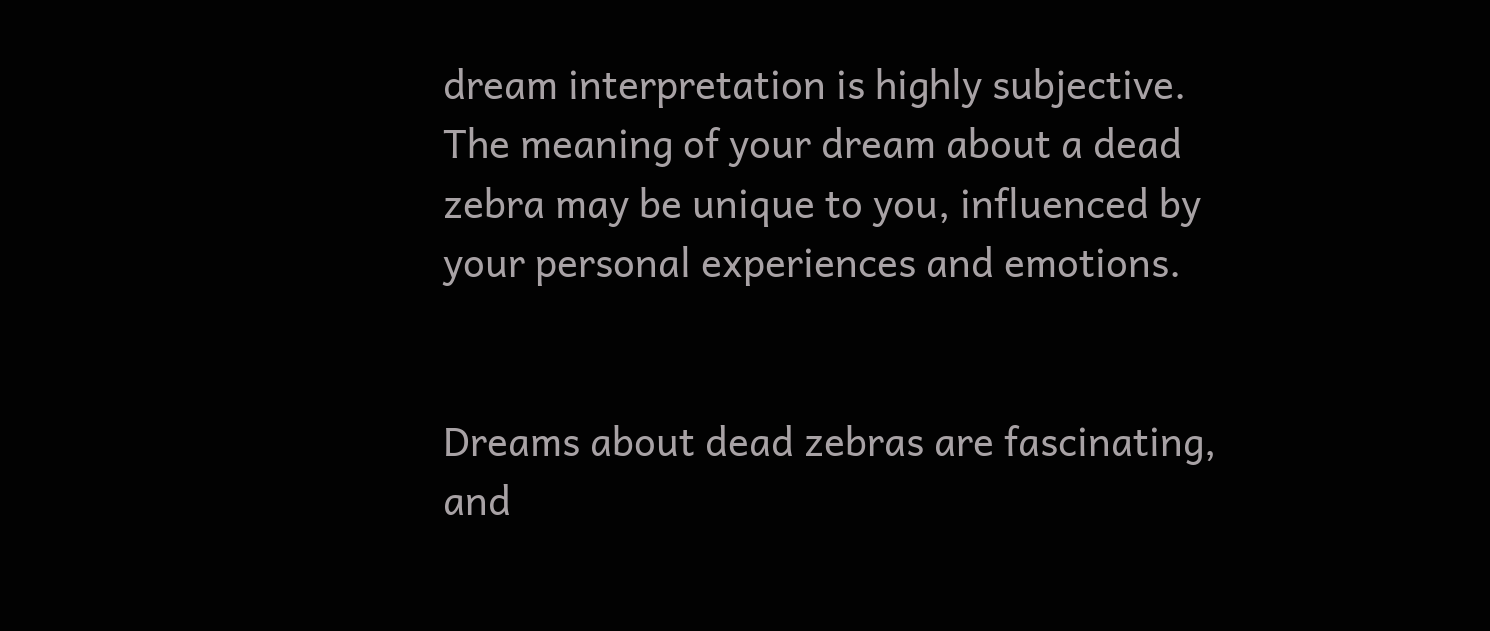dream interpretation is highly subjective. The meaning of your dream about a dead zebra may be unique to you, influenced by your personal experiences and emotions.


Dreams about dead zebras are fascinating, and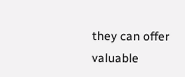they can offer valuable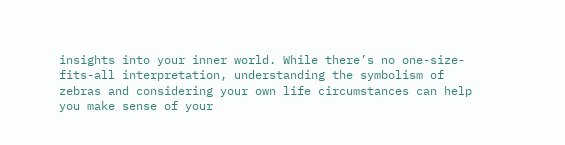insights into your inner world. While there’s no one-size-fits-all interpretation, understanding the symbolism of zebras and considering your own life circumstances can help you make sense of your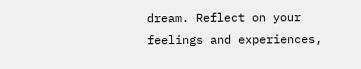dream. Reflect on your feelings and experiences,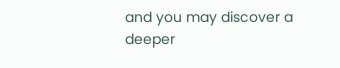and you may discover a deeper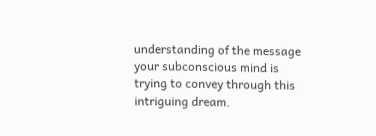understanding of the message your subconscious mind is trying to convey through this intriguing dream.